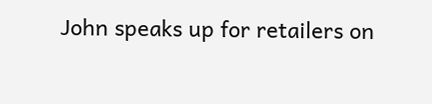John speaks up for retailers on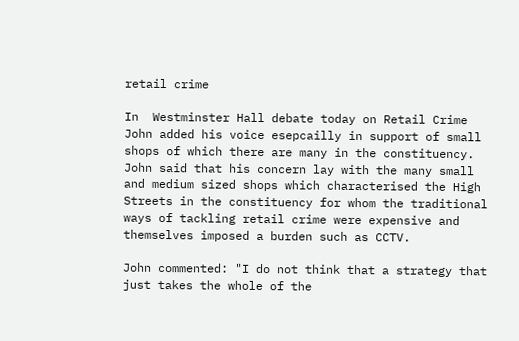retail crime

In  Westminster Hall debate today on Retail Crime John added his voice esepcailly in support of small shops of which there are many in the constituency. John said that his concern lay with the many small and medium sized shops which characterised the High Streets in the constituency for whom the traditional ways of tackling retail crime were expensive and themselves imposed a burden such as CCTV.

John commented: "I do not think that a strategy that just takes the whole of the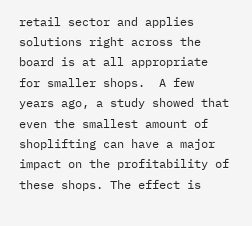retail sector and applies solutions right across the board is at all appropriate for smaller shops.  A few years ago, a study showed that even the smallest amount of shoplifting can have a major impact on the profitability of these shops. The effect is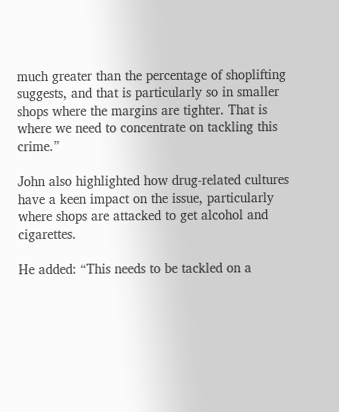much greater than the percentage of shoplifting suggests, and that is particularly so in smaller shops where the margins are tighter. That is where we need to concentrate on tackling this crime.”

John also highlighted how drug-related cultures have a keen impact on the issue, particularly where shops are attacked to get alcohol and cigarettes.

He added: “This needs to be tackled on a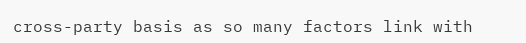cross-party basis as so many factors link with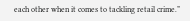each other when it comes to tackling retail crime.”